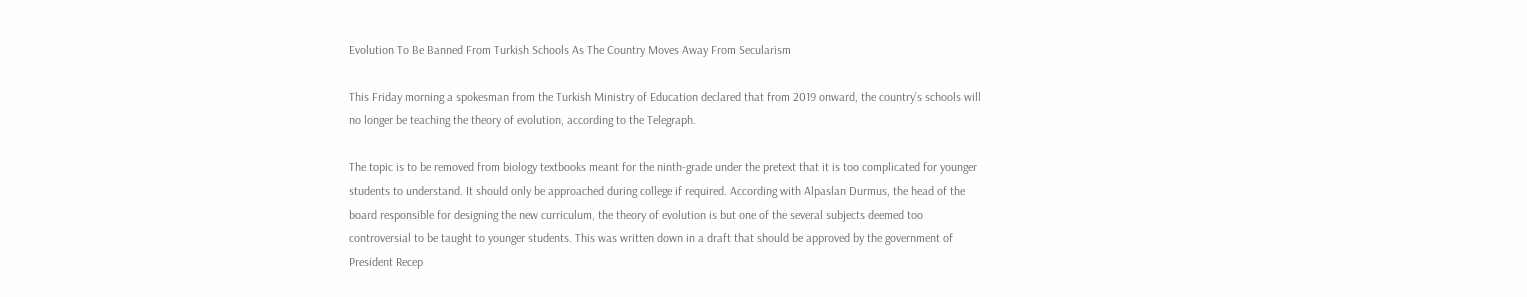Evolution To Be Banned From Turkish Schools As The Country Moves Away From Secularism

This Friday morning a spokesman from the Turkish Ministry of Education declared that from 2019 onward, the country’s schools will no longer be teaching the theory of evolution, according to the Telegraph.

The topic is to be removed from biology textbooks meant for the ninth-grade under the pretext that it is too complicated for younger students to understand. It should only be approached during college if required. According with Alpaslan Durmus, the head of the board responsible for designing the new curriculum, the theory of evolution is but one of the several subjects deemed too controversial to be taught to younger students. This was written down in a draft that should be approved by the government of President Recep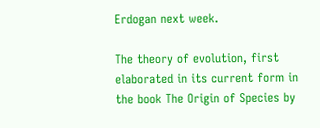Erdogan next week.

The theory of evolution, first elaborated in its current form in the book The Origin of Species by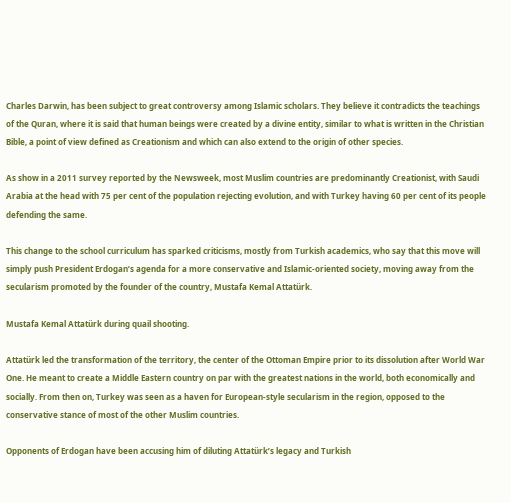Charles Darwin, has been subject to great controversy among Islamic scholars. They believe it contradicts the teachings of the Quran, where it is said that human beings were created by a divine entity, similar to what is written in the Christian Bible, a point of view defined as Creationism and which can also extend to the origin of other species.

As show in a 2011 survey reported by the Newsweek, most Muslim countries are predominantly Creationist, with Saudi Arabia at the head with 75 per cent of the population rejecting evolution, and with Turkey having 60 per cent of its people defending the same.

This change to the school curriculum has sparked criticisms, mostly from Turkish academics, who say that this move will simply push President Erdogan’s agenda for a more conservative and Islamic-oriented society, moving away from the secularism promoted by the founder of the country, Mustafa Kemal Attatürk.

Mustafa Kemal Attatürk during quail shooting.

Attatürk led the transformation of the territory, the center of the Ottoman Empire prior to its dissolution after World War One. He meant to create a Middle Eastern country on par with the greatest nations in the world, both economically and socially. From then on, Turkey was seen as a haven for European-style secularism in the region, opposed to the conservative stance of most of the other Muslim countries.

Opponents of Erdogan have been accusing him of diluting Attatürk’s legacy and Turkish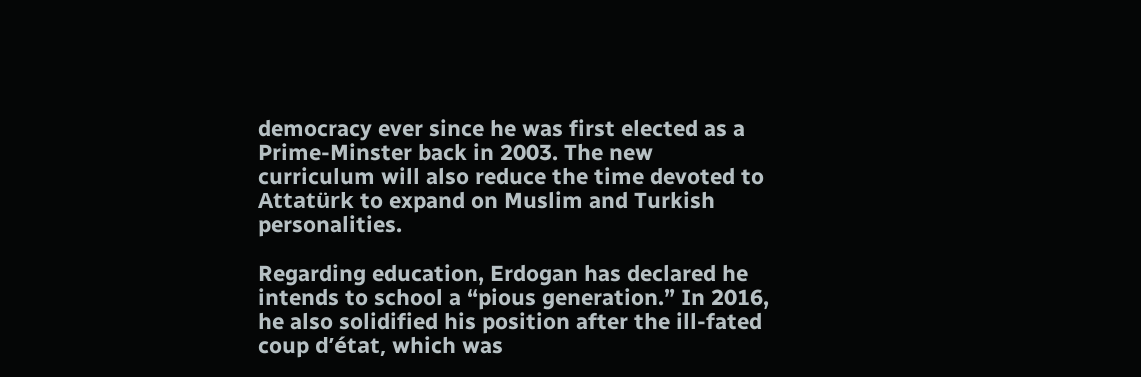democracy ever since he was first elected as a Prime-Minster back in 2003. The new curriculum will also reduce the time devoted to Attatürk to expand on Muslim and Turkish personalities.

Regarding education, Erdogan has declared he intends to school a “pious generation.” In 2016, he also solidified his position after the ill-fated coup d’état, which was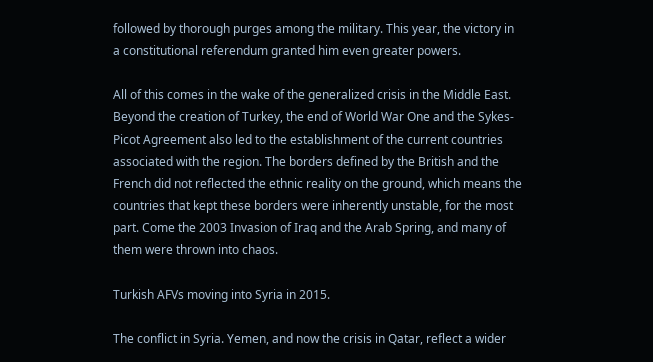followed by thorough purges among the military. This year, the victory in a constitutional referendum granted him even greater powers.

All of this comes in the wake of the generalized crisis in the Middle East. Beyond the creation of Turkey, the end of World War One and the Sykes-Picot Agreement also led to the establishment of the current countries associated with the region. The borders defined by the British and the French did not reflected the ethnic reality on the ground, which means the countries that kept these borders were inherently unstable, for the most part. Come the 2003 Invasion of Iraq and the Arab Spring, and many of them were thrown into chaos.

Turkish AFVs moving into Syria in 2015.

The conflict in Syria. Yemen, and now the crisis in Qatar, reflect a wider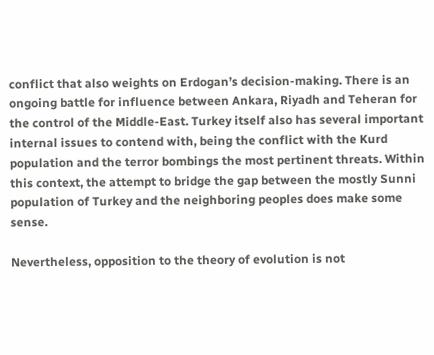conflict that also weights on Erdogan’s decision-making. There is an ongoing battle for influence between Ankara, Riyadh and Teheran for the control of the Middle-East. Turkey itself also has several important internal issues to contend with, being the conflict with the Kurd population and the terror bombings the most pertinent threats. Within this context, the attempt to bridge the gap between the mostly Sunni population of Turkey and the neighboring peoples does make some sense.

Nevertheless, opposition to the theory of evolution is not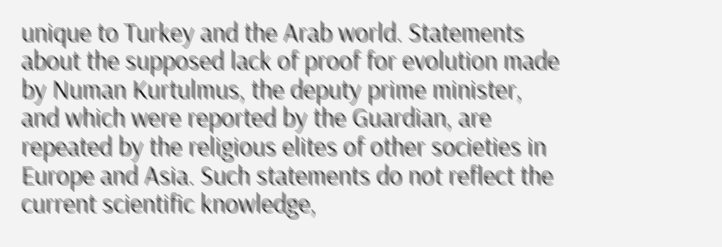unique to Turkey and the Arab world. Statements about the supposed lack of proof for evolution made by Numan Kurtulmus, the deputy prime minister, and which were reported by the Guardian, are repeated by the religious elites of other societies in Europe and Asia. Such statements do not reflect the current scientific knowledge,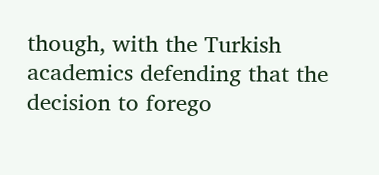though, with the Turkish academics defending that the decision to forego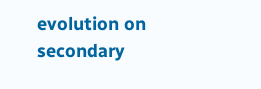evolution on secondary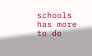schools has more to do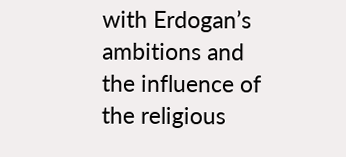with Erdogan’s ambitions and the influence of the religious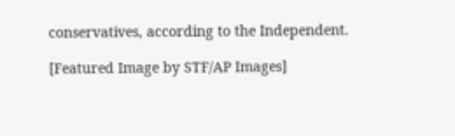conservatives, according to the Independent.

[Featured Image by STF/AP Images]